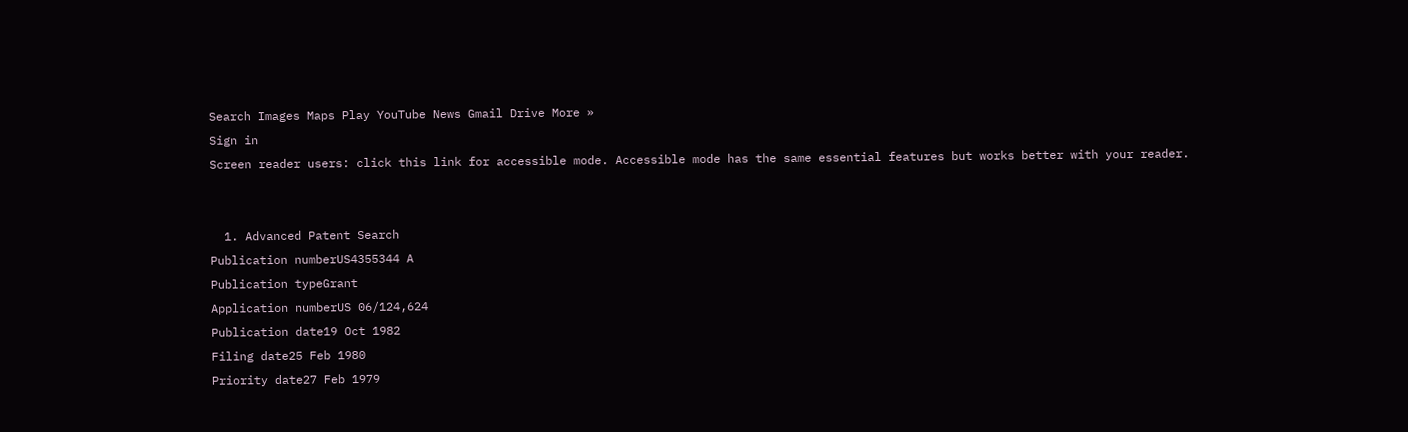Search Images Maps Play YouTube News Gmail Drive More »
Sign in
Screen reader users: click this link for accessible mode. Accessible mode has the same essential features but works better with your reader.


  1. Advanced Patent Search
Publication numberUS4355344 A
Publication typeGrant
Application numberUS 06/124,624
Publication date19 Oct 1982
Filing date25 Feb 1980
Priority date27 Feb 1979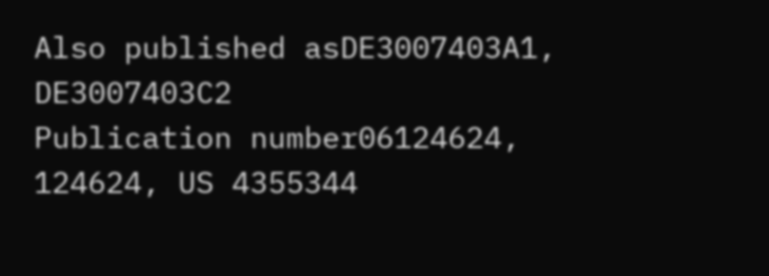Also published asDE3007403A1, DE3007403C2
Publication number06124624, 124624, US 4355344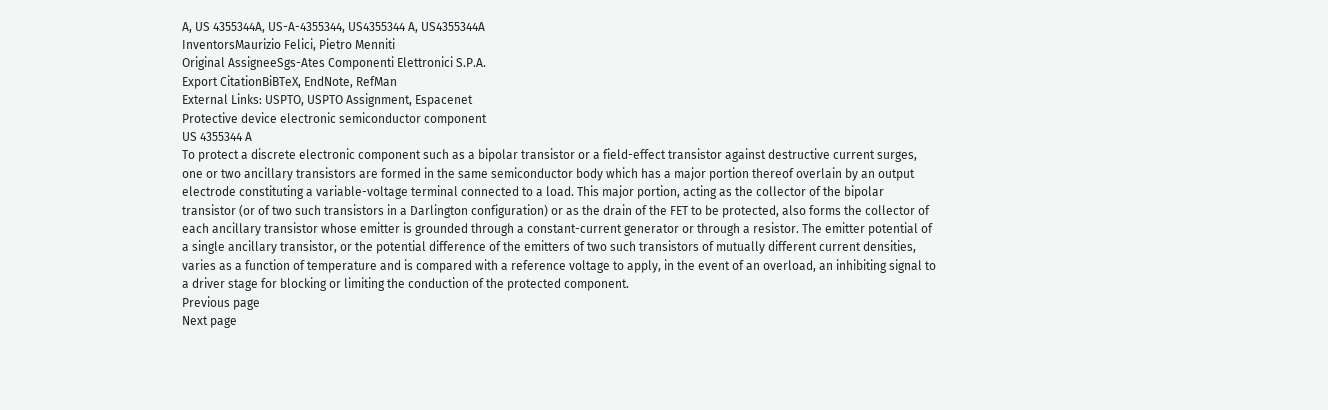A, US 4355344A, US-A-4355344, US4355344 A, US4355344A
InventorsMaurizio Felici, Pietro Menniti
Original AssigneeSgs-Ates Componenti Elettronici S.P.A.
Export CitationBiBTeX, EndNote, RefMan
External Links: USPTO, USPTO Assignment, Espacenet
Protective device electronic semiconductor component
US 4355344 A
To protect a discrete electronic component such as a bipolar transistor or a field-effect transistor against destructive current surges, one or two ancillary transistors are formed in the same semiconductor body which has a major portion thereof overlain by an output electrode constituting a variable-voltage terminal connected to a load. This major portion, acting as the collector of the bipolar transistor (or of two such transistors in a Darlington configuration) or as the drain of the FET to be protected, also forms the collector of each ancillary transistor whose emitter is grounded through a constant-current generator or through a resistor. The emitter potential of a single ancillary transistor, or the potential difference of the emitters of two such transistors of mutually different current densities, varies as a function of temperature and is compared with a reference voltage to apply, in the event of an overload, an inhibiting signal to a driver stage for blocking or limiting the conduction of the protected component.
Previous page
Next page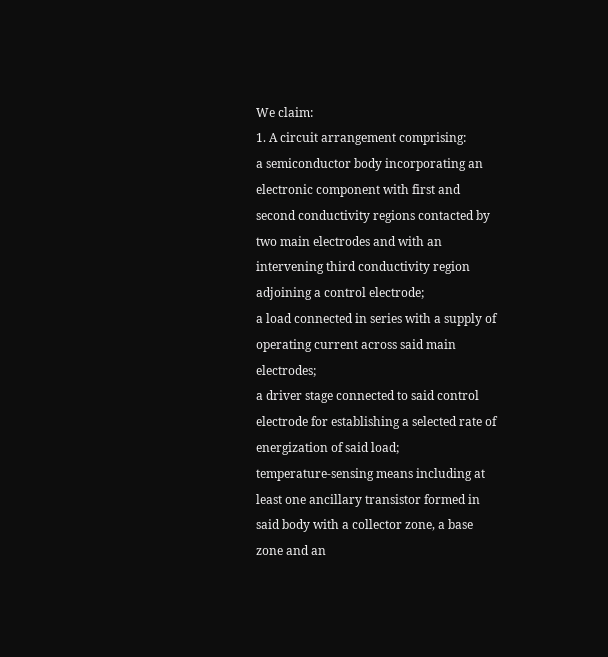We claim:
1. A circuit arrangement comprising:
a semiconductor body incorporating an electronic component with first and second conductivity regions contacted by two main electrodes and with an intervening third conductivity region adjoining a control electrode;
a load connected in series with a supply of operating current across said main electrodes;
a driver stage connected to said control electrode for establishing a selected rate of energization of said load;
temperature-sensing means including at least one ancillary transistor formed in said body with a collector zone, a base zone and an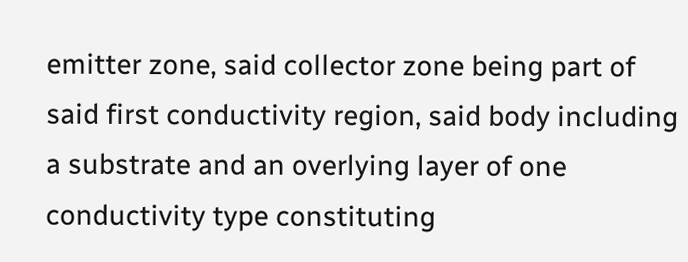emitter zone, said collector zone being part of said first conductivity region, said body including a substrate and an overlying layer of one conductivity type constituting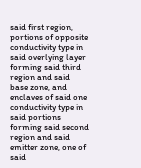said first region, portions of opposite conductivity type in said overlying layer forming said third region and said base zone, and enclaves of said one conductivity type in said portions forming said second region and said emitter zone, one of said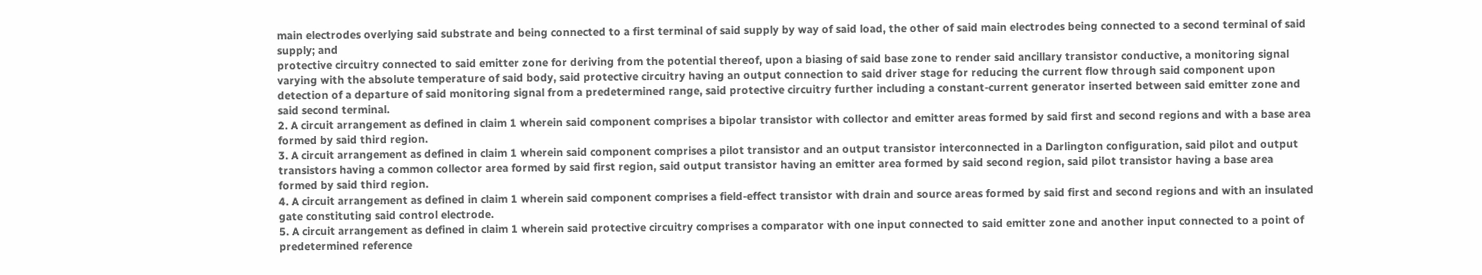main electrodes overlying said substrate and being connected to a first terminal of said supply by way of said load, the other of said main electrodes being connected to a second terminal of said supply; and
protective circuitry connected to said emitter zone for deriving from the potential thereof, upon a biasing of said base zone to render said ancillary transistor conductive, a monitoring signal varying with the absolute temperature of said body, said protective circuitry having an output connection to said driver stage for reducing the current flow through said component upon detection of a departure of said monitoring signal from a predetermined range, said protective circuitry further including a constant-current generator inserted between said emitter zone and said second terminal.
2. A circuit arrangement as defined in claim 1 wherein said component comprises a bipolar transistor with collector and emitter areas formed by said first and second regions and with a base area formed by said third region.
3. A circuit arrangement as defined in claim 1 wherein said component comprises a pilot transistor and an output transistor interconnected in a Darlington configuration, said pilot and output transistors having a common collector area formed by said first region, said output transistor having an emitter area formed by said second region, said pilot transistor having a base area formed by said third region.
4. A circuit arrangement as defined in claim 1 wherein said component comprises a field-effect transistor with drain and source areas formed by said first and second regions and with an insulated gate constituting said control electrode.
5. A circuit arrangement as defined in claim 1 wherein said protective circuitry comprises a comparator with one input connected to said emitter zone and another input connected to a point of predetermined reference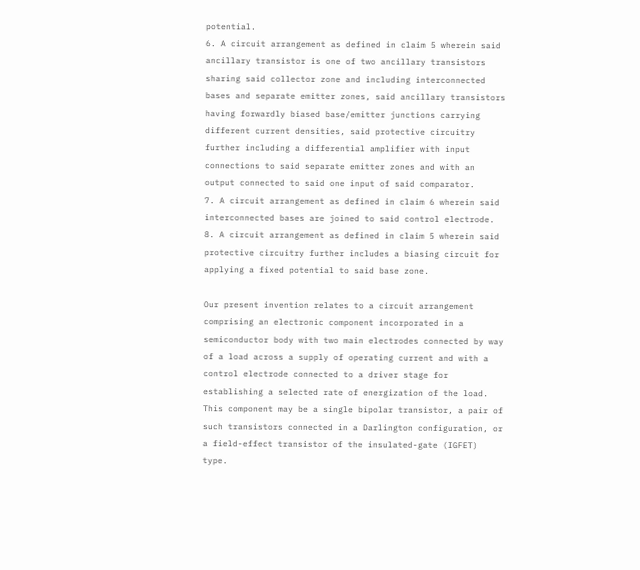potential.
6. A circuit arrangement as defined in claim 5 wherein said ancillary transistor is one of two ancillary transistors sharing said collector zone and including interconnected bases and separate emitter zones, said ancillary transistors having forwardly biased base/emitter junctions carrying different current densities, said protective circuitry further including a differential amplifier with input connections to said separate emitter zones and with an output connected to said one input of said comparator.
7. A circuit arrangement as defined in claim 6 wherein said interconnected bases are joined to said control electrode.
8. A circuit arrangement as defined in claim 5 wherein said protective circuitry further includes a biasing circuit for applying a fixed potential to said base zone.

Our present invention relates to a circuit arrangement comprising an electronic component incorporated in a semiconductor body with two main electrodes connected by way of a load across a supply of operating current and with a control electrode connected to a driver stage for establishing a selected rate of energization of the load. This component may be a single bipolar transistor, a pair of such transistors connected in a Darlington configuration, or a field-effect transistor of the insulated-gate (IGFET) type.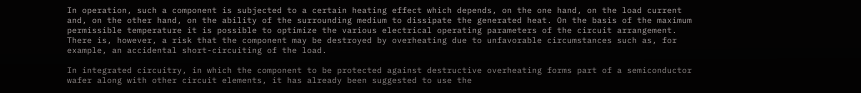In operation, such a component is subjected to a certain heating effect which depends, on the one hand, on the load current and, on the other hand, on the ability of the surrounding medium to dissipate the generated heat. On the basis of the maximum permissible temperature it is possible to optimize the various electrical operating parameters of the circuit arrangement. There is, however, a risk that the component may be destroyed by overheating due to unfavorable circumstances such as, for example, an accidental short-circuiting of the load.

In integrated circuitry, in which the component to be protected against destructive overheating forms part of a semiconductor wafer along with other circuit elements, it has already been suggested to use the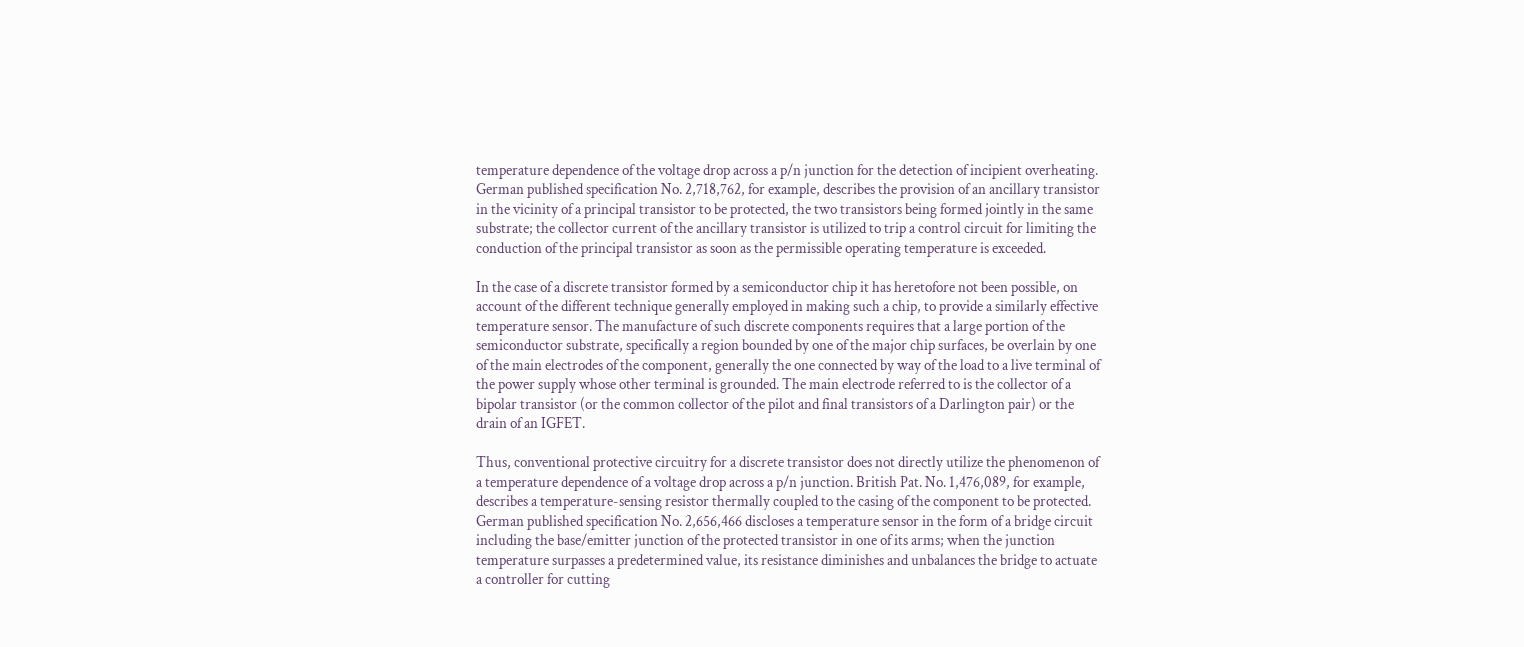temperature dependence of the voltage drop across a p/n junction for the detection of incipient overheating. German published specification No. 2,718,762, for example, describes the provision of an ancillary transistor in the vicinity of a principal transistor to be protected, the two transistors being formed jointly in the same substrate; the collector current of the ancillary transistor is utilized to trip a control circuit for limiting the conduction of the principal transistor as soon as the permissible operating temperature is exceeded.

In the case of a discrete transistor formed by a semiconductor chip it has heretofore not been possible, on account of the different technique generally employed in making such a chip, to provide a similarly effective temperature sensor. The manufacture of such discrete components requires that a large portion of the semiconductor substrate, specifically a region bounded by one of the major chip surfaces, be overlain by one of the main electrodes of the component, generally the one connected by way of the load to a live terminal of the power supply whose other terminal is grounded. The main electrode referred to is the collector of a bipolar transistor (or the common collector of the pilot and final transistors of a Darlington pair) or the drain of an IGFET.

Thus, conventional protective circuitry for a discrete transistor does not directly utilize the phenomenon of a temperature dependence of a voltage drop across a p/n junction. British Pat. No. 1,476,089, for example, describes a temperature-sensing resistor thermally coupled to the casing of the component to be protected. German published specification No. 2,656,466 discloses a temperature sensor in the form of a bridge circuit including the base/emitter junction of the protected transistor in one of its arms; when the junction temperature surpasses a predetermined value, its resistance diminishes and unbalances the bridge to actuate a controller for cutting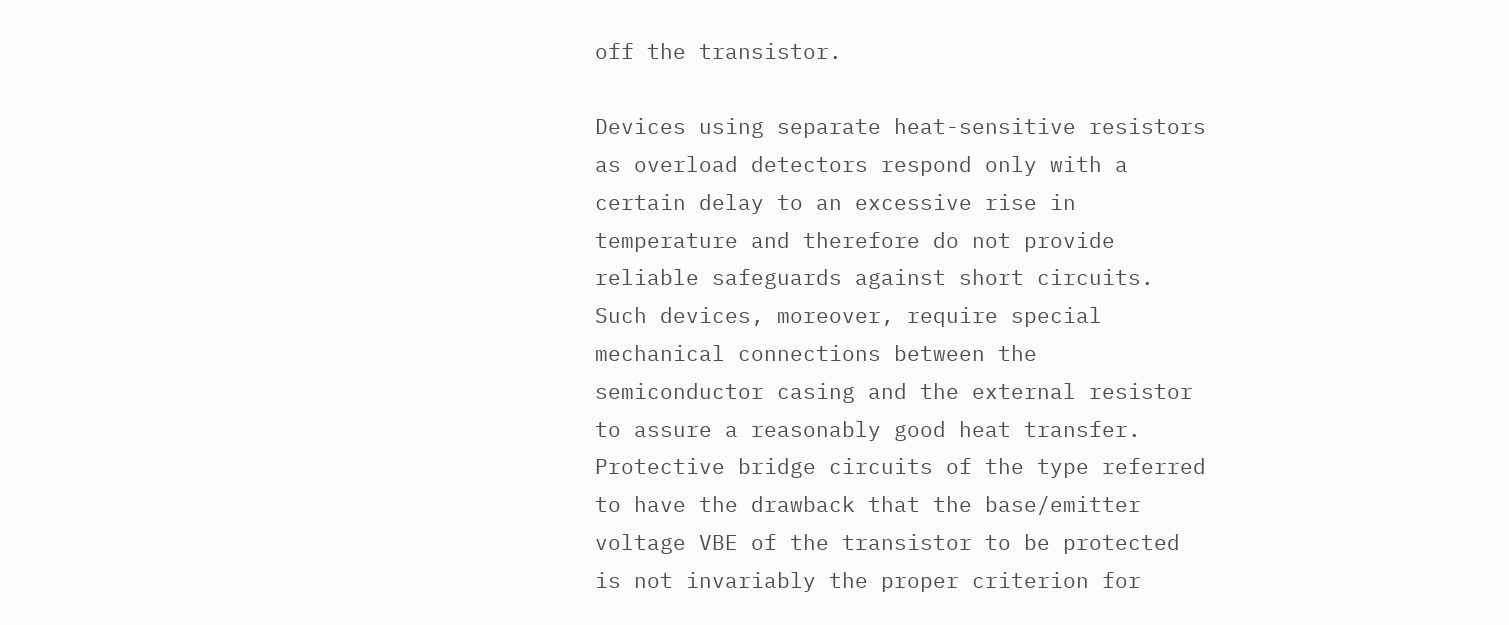off the transistor.

Devices using separate heat-sensitive resistors as overload detectors respond only with a certain delay to an excessive rise in temperature and therefore do not provide reliable safeguards against short circuits. Such devices, moreover, require special mechanical connections between the semiconductor casing and the external resistor to assure a reasonably good heat transfer. Protective bridge circuits of the type referred to have the drawback that the base/emitter voltage VBE of the transistor to be protected is not invariably the proper criterion for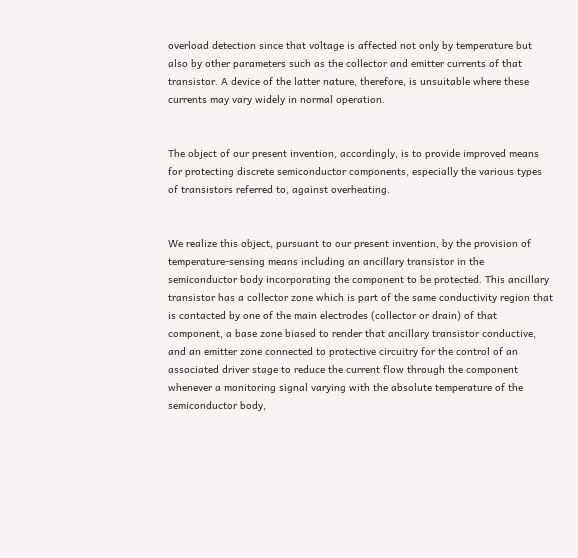overload detection since that voltage is affected not only by temperature but also by other parameters such as the collector and emitter currents of that transistor. A device of the latter nature, therefore, is unsuitable where these currents may vary widely in normal operation.


The object of our present invention, accordingly, is to provide improved means for protecting discrete semiconductor components, especially the various types of transistors referred to, against overheating.


We realize this object, pursuant to our present invention, by the provision of temperature-sensing means including an ancillary transistor in the semiconductor body incorporating the component to be protected. This ancillary transistor has a collector zone which is part of the same conductivity region that is contacted by one of the main electrodes (collector or drain) of that component, a base zone biased to render that ancillary transistor conductive, and an emitter zone connected to protective circuitry for the control of an associated driver stage to reduce the current flow through the component whenever a monitoring signal varying with the absolute temperature of the semiconductor body,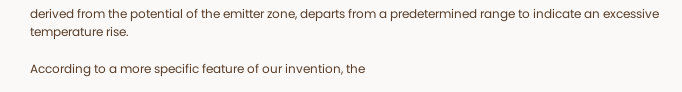derived from the potential of the emitter zone, departs from a predetermined range to indicate an excessive temperature rise.

According to a more specific feature of our invention, the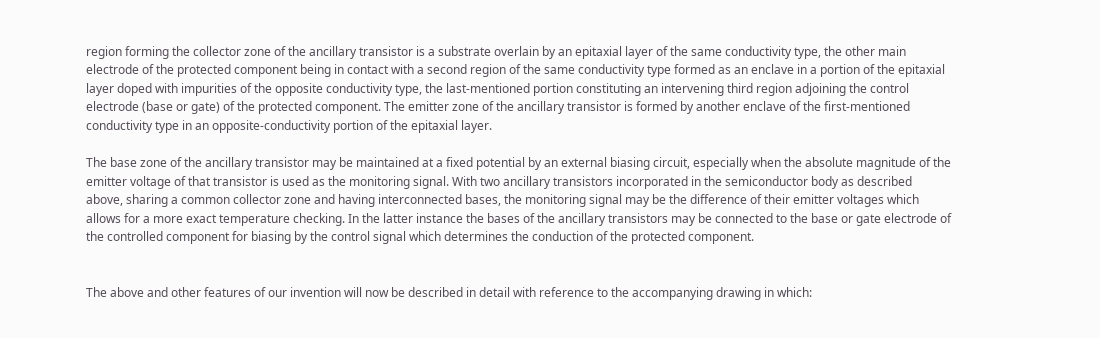region forming the collector zone of the ancillary transistor is a substrate overlain by an epitaxial layer of the same conductivity type, the other main electrode of the protected component being in contact with a second region of the same conductivity type formed as an enclave in a portion of the epitaxial layer doped with impurities of the opposite conductivity type, the last-mentioned portion constituting an intervening third region adjoining the control electrode (base or gate) of the protected component. The emitter zone of the ancillary transistor is formed by another enclave of the first-mentioned conductivity type in an opposite-conductivity portion of the epitaxial layer.

The base zone of the ancillary transistor may be maintained at a fixed potential by an external biasing circuit, especially when the absolute magnitude of the emitter voltage of that transistor is used as the monitoring signal. With two ancillary transistors incorporated in the semiconductor body as described above, sharing a common collector zone and having interconnected bases, the monitoring signal may be the difference of their emitter voltages which allows for a more exact temperature checking. In the latter instance the bases of the ancillary transistors may be connected to the base or gate electrode of the controlled component for biasing by the control signal which determines the conduction of the protected component.


The above and other features of our invention will now be described in detail with reference to the accompanying drawing in which: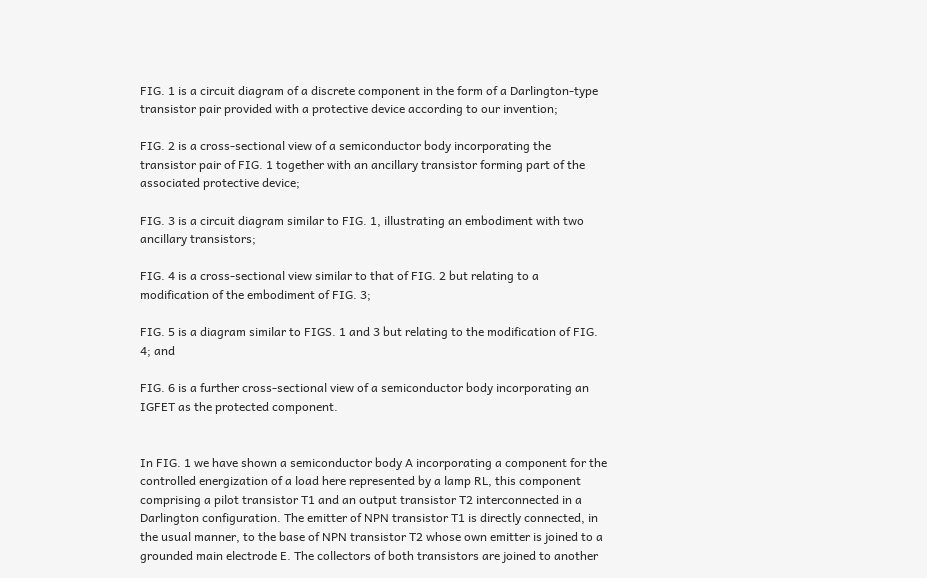FIG. 1 is a circuit diagram of a discrete component in the form of a Darlington-type transistor pair provided with a protective device according to our invention;

FIG. 2 is a cross-sectional view of a semiconductor body incorporating the transistor pair of FIG. 1 together with an ancillary transistor forming part of the associated protective device;

FIG. 3 is a circuit diagram similar to FIG. 1, illustrating an embodiment with two ancillary transistors;

FIG. 4 is a cross-sectional view similar to that of FIG. 2 but relating to a modification of the embodiment of FIG. 3;

FIG. 5 is a diagram similar to FIGS. 1 and 3 but relating to the modification of FIG. 4; and

FIG. 6 is a further cross-sectional view of a semiconductor body incorporating an IGFET as the protected component.


In FIG. 1 we have shown a semiconductor body A incorporating a component for the controlled energization of a load here represented by a lamp RL, this component comprising a pilot transistor T1 and an output transistor T2 interconnected in a Darlington configuration. The emitter of NPN transistor T1 is directly connected, in the usual manner, to the base of NPN transistor T2 whose own emitter is joined to a grounded main electrode E. The collectors of both transistors are joined to another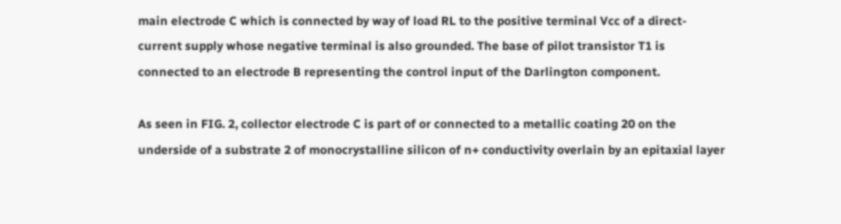main electrode C which is connected by way of load RL to the positive terminal Vcc of a direct-current supply whose negative terminal is also grounded. The base of pilot transistor T1 is connected to an electrode B representing the control input of the Darlington component.

As seen in FIG. 2, collector electrode C is part of or connected to a metallic coating 20 on the underside of a substrate 2 of monocrystalline silicon of n+ conductivity overlain by an epitaxial layer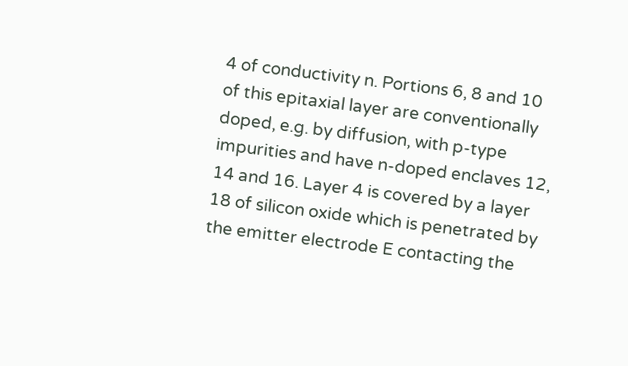4 of conductivity n. Portions 6, 8 and 10 of this epitaxial layer are conventionally doped, e.g. by diffusion, with p-type impurities and have n-doped enclaves 12, 14 and 16. Layer 4 is covered by a layer 18 of silicon oxide which is penetrated by the emitter electrode E contacting the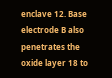enclave 12. Base electrode B also penetrates the oxide layer 18 to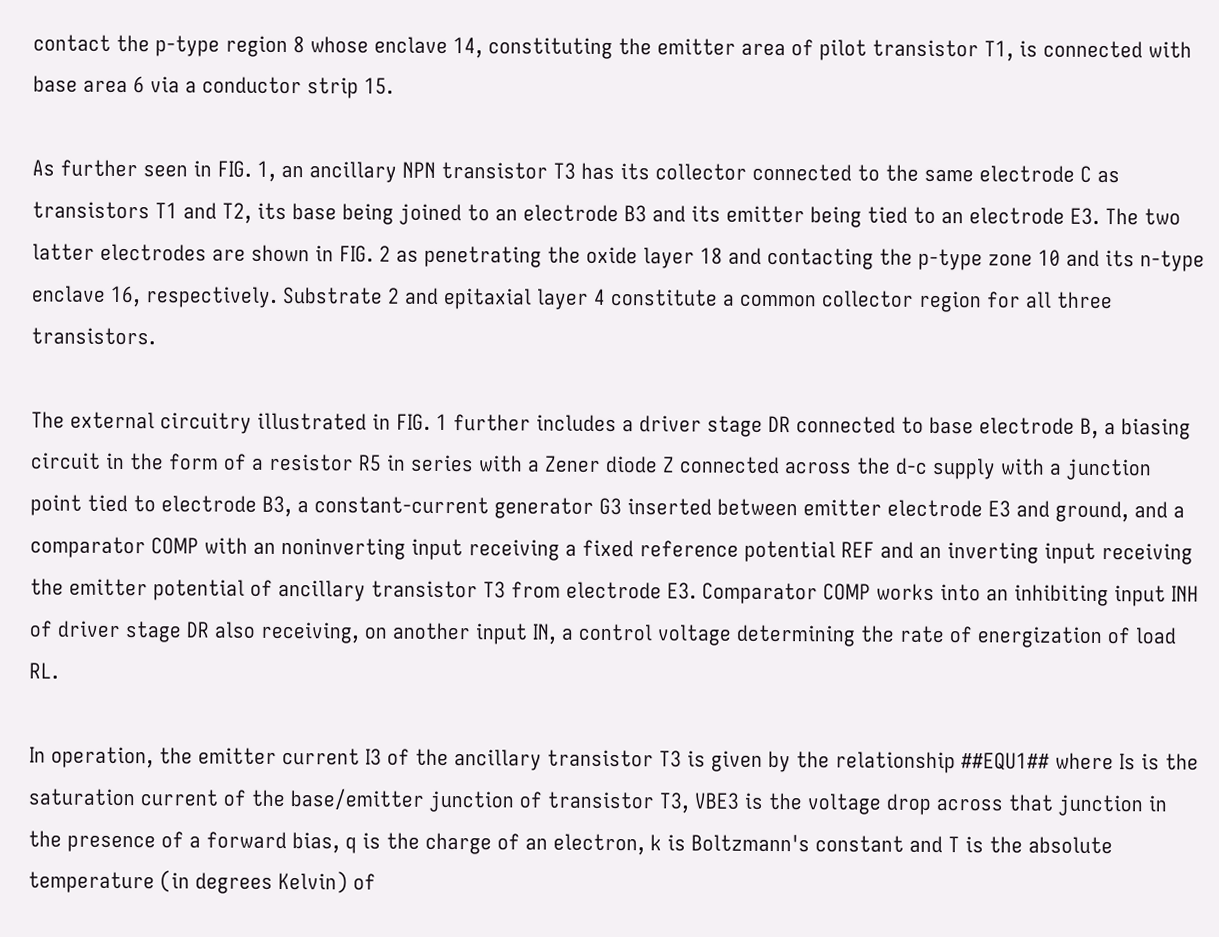contact the p-type region 8 whose enclave 14, constituting the emitter area of pilot transistor T1, is connected with base area 6 via a conductor strip 15.

As further seen in FIG. 1, an ancillary NPN transistor T3 has its collector connected to the same electrode C as transistors T1 and T2, its base being joined to an electrode B3 and its emitter being tied to an electrode E3. The two latter electrodes are shown in FIG. 2 as penetrating the oxide layer 18 and contacting the p-type zone 10 and its n-type enclave 16, respectively. Substrate 2 and epitaxial layer 4 constitute a common collector region for all three transistors.

The external circuitry illustrated in FIG. 1 further includes a driver stage DR connected to base electrode B, a biasing circuit in the form of a resistor R5 in series with a Zener diode Z connected across the d-c supply with a junction point tied to electrode B3, a constant-current generator G3 inserted between emitter electrode E3 and ground, and a comparator COMP with an noninverting input receiving a fixed reference potential REF and an inverting input receiving the emitter potential of ancillary transistor T3 from electrode E3. Comparator COMP works into an inhibiting input INH of driver stage DR also receiving, on another input IN, a control voltage determining the rate of energization of load RL.

In operation, the emitter current I3 of the ancillary transistor T3 is given by the relationship ##EQU1## where Is is the saturation current of the base/emitter junction of transistor T3, VBE3 is the voltage drop across that junction in the presence of a forward bias, q is the charge of an electron, k is Boltzmann's constant and T is the absolute temperature (in degrees Kelvin) of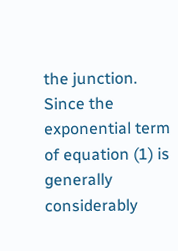the junction. Since the exponential term of equation (1) is generally considerably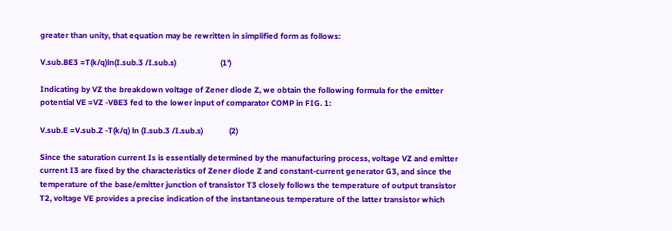greater than unity, that equation may be rewritten in simplified form as follows:

V.sub.BE3 =T(k/q)ln(I.sub.3 /I.sub.s)                      (1')

Indicating by VZ the breakdown voltage of Zener diode Z, we obtain the following formula for the emitter potential VE =VZ -VBE3 fed to the lower input of comparator COMP in FIG. 1:

V.sub.E =V.sub.Z -T(k/q) ln (I.sub.3 /I.sub.s)             (2)

Since the saturation current Is is essentially determined by the manufacturing process, voltage VZ and emitter current I3 are fixed by the characteristics of Zener diode Z and constant-current generator G3, and since the temperature of the base/emitter junction of transistor T3 closely follows the temperature of output transistor T2, voltage VE provides a precise indication of the instantaneous temperature of the latter transistor which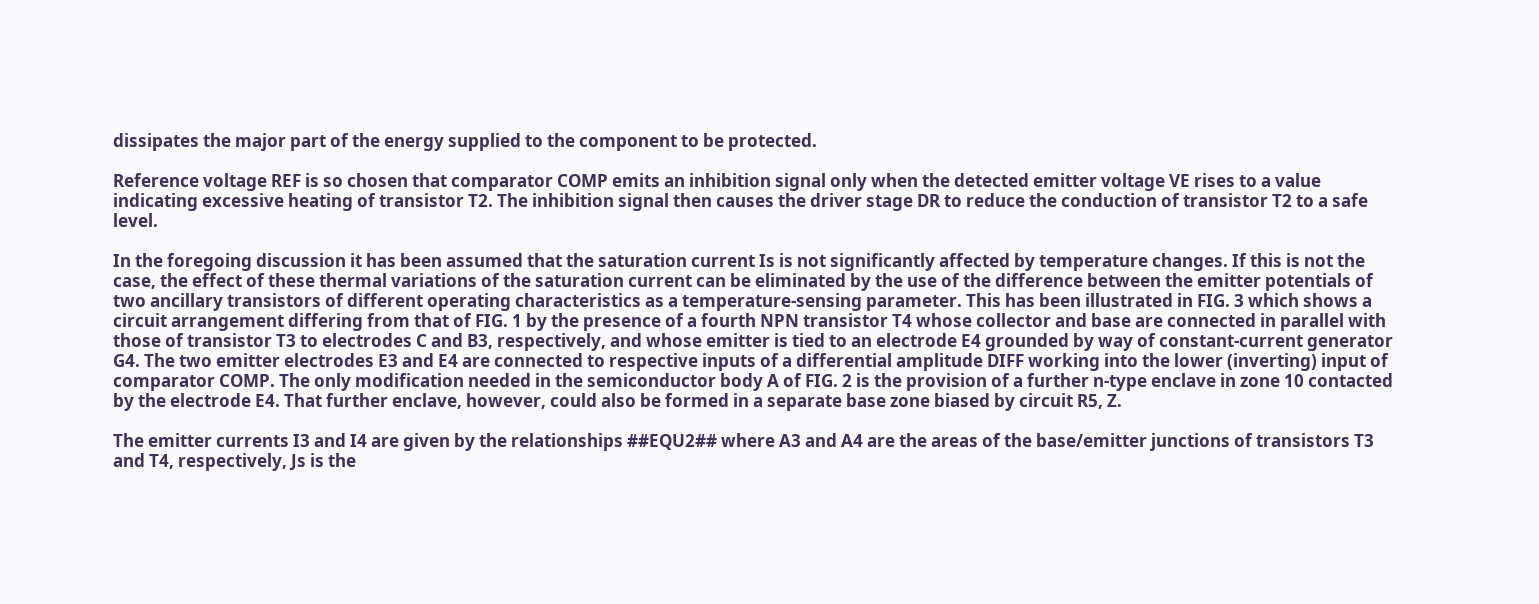dissipates the major part of the energy supplied to the component to be protected.

Reference voltage REF is so chosen that comparator COMP emits an inhibition signal only when the detected emitter voltage VE rises to a value indicating excessive heating of transistor T2. The inhibition signal then causes the driver stage DR to reduce the conduction of transistor T2 to a safe level.

In the foregoing discussion it has been assumed that the saturation current Is is not significantly affected by temperature changes. If this is not the case, the effect of these thermal variations of the saturation current can be eliminated by the use of the difference between the emitter potentials of two ancillary transistors of different operating characteristics as a temperature-sensing parameter. This has been illustrated in FIG. 3 which shows a circuit arrangement differing from that of FIG. 1 by the presence of a fourth NPN transistor T4 whose collector and base are connected in parallel with those of transistor T3 to electrodes C and B3, respectively, and whose emitter is tied to an electrode E4 grounded by way of constant-current generator G4. The two emitter electrodes E3 and E4 are connected to respective inputs of a differential amplitude DIFF working into the lower (inverting) input of comparator COMP. The only modification needed in the semiconductor body A of FIG. 2 is the provision of a further n-type enclave in zone 10 contacted by the electrode E4. That further enclave, however, could also be formed in a separate base zone biased by circuit R5, Z.

The emitter currents I3 and I4 are given by the relationships ##EQU2## where A3 and A4 are the areas of the base/emitter junctions of transistors T3 and T4, respectively, Js is the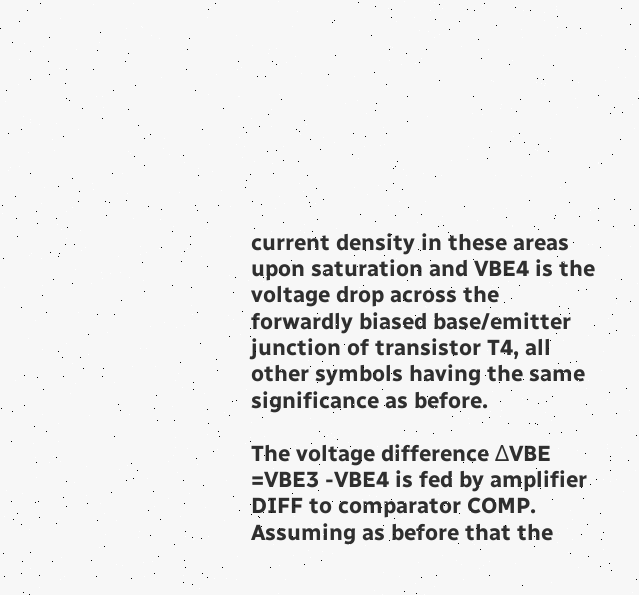current density in these areas upon saturation and VBE4 is the voltage drop across the forwardly biased base/emitter junction of transistor T4, all other symbols having the same significance as before.

The voltage difference ΔVBE =VBE3 -VBE4 is fed by amplifier DIFF to comparator COMP. Assuming as before that the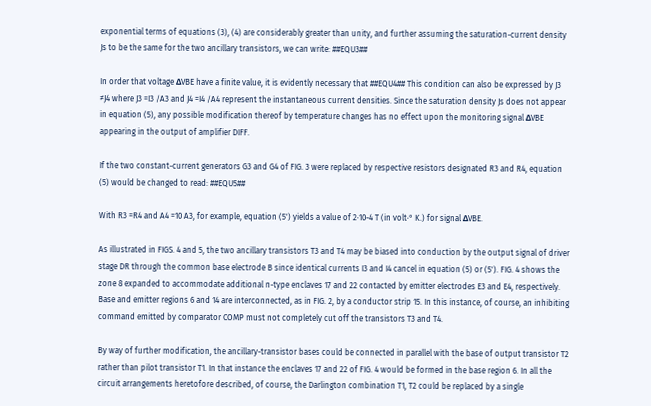exponential terms of equations (3), (4) are considerably greater than unity, and further assuming the saturation-current density Js to be the same for the two ancillary transistors, we can write: ##EQU3##

In order that voltage ΔVBE have a finite value, it is evidently necessary that ##EQU4## This condition can also be expressed by J3 ≠J4 where J3 =I3 /A3 and J4 =I4 /A4 represent the instantaneous current densities. Since the saturation density Js does not appear in equation (5), any possible modification thereof by temperature changes has no effect upon the monitoring signal ΔVBE appearing in the output of amplifier DIFF.

If the two constant-current generators G3 and G4 of FIG. 3 were replaced by respective resistors designated R3 and R4, equation (5) would be changed to read: ##EQU5##

With R3 =R4 and A4 =10 A3, for example, equation (5') yields a value of 2·10-4 T (in volt·° K.) for signal ΔVBE.

As illustrated in FIGS. 4 and 5, the two ancillary transistors T3 and T4 may be biased into conduction by the output signal of driver stage DR through the common base electrode B since identical currents I3 and I4 cancel in equation (5) or (5'). FIG. 4 shows the zone 8 expanded to accommodate additional n-type enclaves 17 and 22 contacted by emitter electrodes E3 and E4, respectively. Base and emitter regions 6 and 14 are interconnected, as in FIG. 2, by a conductor strip 15. In this instance, of course, an inhibiting command emitted by comparator COMP must not completely cut off the transistors T3 and T4.

By way of further modification, the ancillary-transistor bases could be connected in parallel with the base of output transistor T2 rather than pilot transistor T1. In that instance the enclaves 17 and 22 of FIG. 4 would be formed in the base region 6. In all the circuit arrangements heretofore described, of course, the Darlington combination T1, T2 could be replaced by a single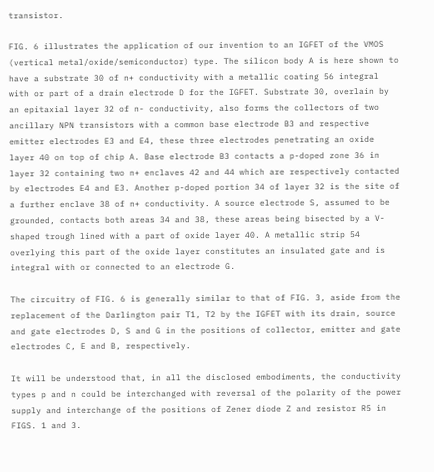transistor.

FIG. 6 illustrates the application of our invention to an IGFET of the VMOS (vertical metal/oxide/semiconductor) type. The silicon body A is here shown to have a substrate 30 of n+ conductivity with a metallic coating 56 integral with or part of a drain electrode D for the IGFET. Substrate 30, overlain by an epitaxial layer 32 of n- conductivity, also forms the collectors of two ancillary NPN transistors with a common base electrode B3 and respective emitter electrodes E3 and E4, these three electrodes penetrating an oxide layer 40 on top of chip A. Base electrode B3 contacts a p-doped zone 36 in layer 32 containing two n+ enclaves 42 and 44 which are respectively contacted by electrodes E4 and E3. Another p-doped portion 34 of layer 32 is the site of a further enclave 38 of n+ conductivity. A source electrode S, assumed to be grounded, contacts both areas 34 and 38, these areas being bisected by a V-shaped trough lined with a part of oxide layer 40. A metallic strip 54 overlying this part of the oxide layer constitutes an insulated gate and is integral with or connected to an electrode G.

The circuitry of FIG. 6 is generally similar to that of FIG. 3, aside from the replacement of the Darlington pair T1, T2 by the IGFET with its drain, source and gate electrodes D, S and G in the positions of collector, emitter and gate electrodes C, E and B, respectively.

It will be understood that, in all the disclosed embodiments, the conductivity types p and n could be interchanged with reversal of the polarity of the power supply and interchange of the positions of Zener diode Z and resistor R5 in FIGS. 1 and 3.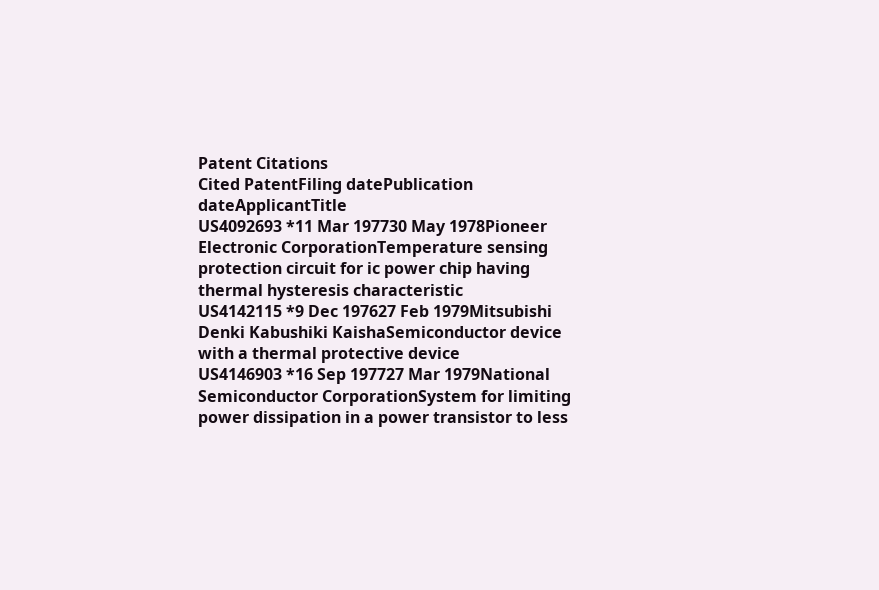Patent Citations
Cited PatentFiling datePublication dateApplicantTitle
US4092693 *11 Mar 197730 May 1978Pioneer Electronic CorporationTemperature sensing protection circuit for ic power chip having thermal hysteresis characteristic
US4142115 *9 Dec 197627 Feb 1979Mitsubishi Denki Kabushiki KaishaSemiconductor device with a thermal protective device
US4146903 *16 Sep 197727 Mar 1979National Semiconductor CorporationSystem for limiting power dissipation in a power transistor to less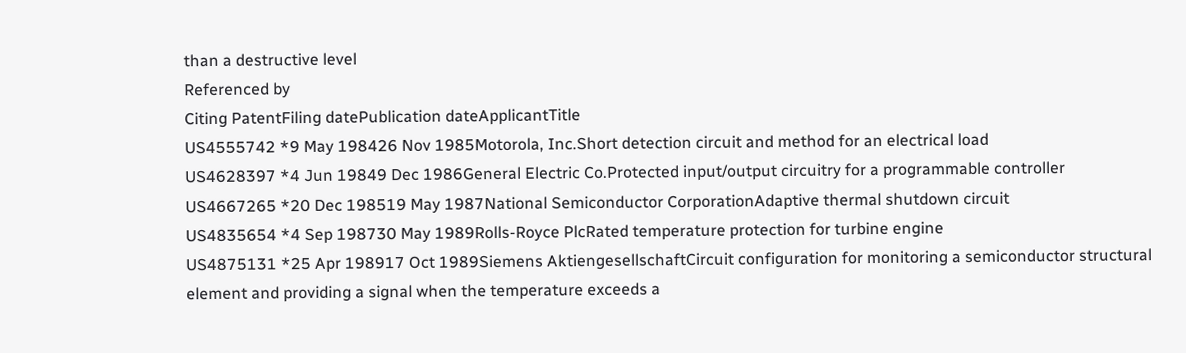than a destructive level
Referenced by
Citing PatentFiling datePublication dateApplicantTitle
US4555742 *9 May 198426 Nov 1985Motorola, Inc.Short detection circuit and method for an electrical load
US4628397 *4 Jun 19849 Dec 1986General Electric Co.Protected input/output circuitry for a programmable controller
US4667265 *20 Dec 198519 May 1987National Semiconductor CorporationAdaptive thermal shutdown circuit
US4835654 *4 Sep 198730 May 1989Rolls-Royce PlcRated temperature protection for turbine engine
US4875131 *25 Apr 198917 Oct 1989Siemens AktiengesellschaftCircuit configuration for monitoring a semiconductor structural element and providing a signal when the temperature exceeds a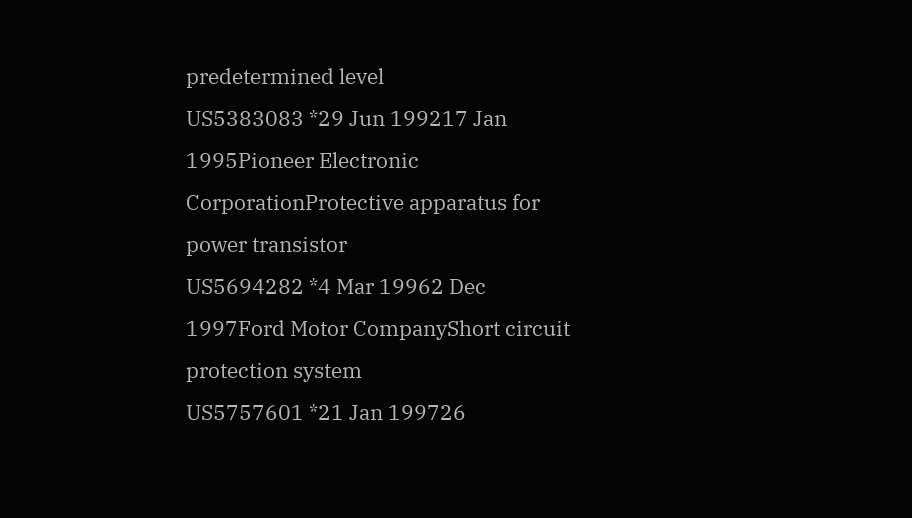predetermined level
US5383083 *29 Jun 199217 Jan 1995Pioneer Electronic CorporationProtective apparatus for power transistor
US5694282 *4 Mar 19962 Dec 1997Ford Motor CompanyShort circuit protection system
US5757601 *21 Jan 199726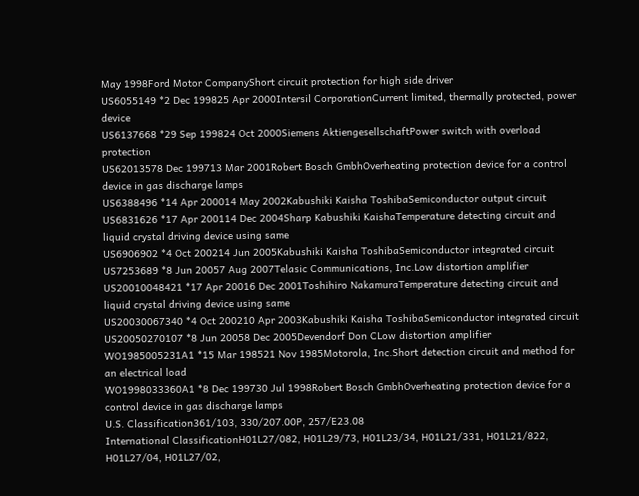May 1998Ford Motor CompanyShort circuit protection for high side driver
US6055149 *2 Dec 199825 Apr 2000Intersil CorporationCurrent limited, thermally protected, power device
US6137668 *29 Sep 199824 Oct 2000Siemens AktiengesellschaftPower switch with overload protection
US62013578 Dec 199713 Mar 2001Robert Bosch GmbhOverheating protection device for a control device in gas discharge lamps
US6388496 *14 Apr 200014 May 2002Kabushiki Kaisha ToshibaSemiconductor output circuit
US6831626 *17 Apr 200114 Dec 2004Sharp Kabushiki KaishaTemperature detecting circuit and liquid crystal driving device using same
US6906902 *4 Oct 200214 Jun 2005Kabushiki Kaisha ToshibaSemiconductor integrated circuit
US7253689 *8 Jun 20057 Aug 2007Telasic Communications, Inc.Low distortion amplifier
US20010048421 *17 Apr 20016 Dec 2001Toshihiro NakamuraTemperature detecting circuit and liquid crystal driving device using same
US20030067340 *4 Oct 200210 Apr 2003Kabushiki Kaisha ToshibaSemiconductor integrated circuit
US20050270107 *8 Jun 20058 Dec 2005Devendorf Don CLow distortion amplifier
WO1985005231A1 *15 Mar 198521 Nov 1985Motorola, Inc.Short detection circuit and method for an electrical load
WO1998033360A1 *8 Dec 199730 Jul 1998Robert Bosch GmbhOverheating protection device for a control device in gas discharge lamps
U.S. Classification361/103, 330/207.00P, 257/E23.08
International ClassificationH01L27/082, H01L29/73, H01L23/34, H01L21/331, H01L21/822, H01L27/04, H01L27/02,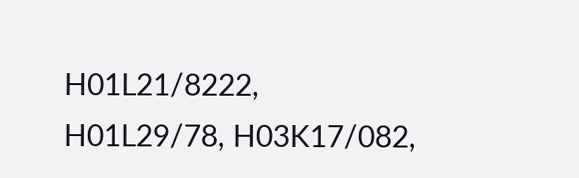H01L21/8222, H01L29/78, H03K17/082,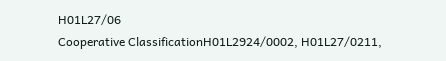H01L27/06
Cooperative ClassificationH01L2924/0002, H01L27/0211,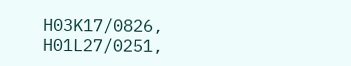H03K17/0826, H01L27/0251,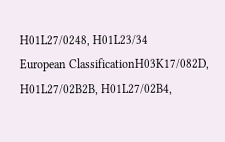H01L27/0248, H01L23/34
European ClassificationH03K17/082D, H01L27/02B2B, H01L27/02B4,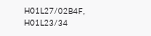H01L27/02B4F, H01L23/34